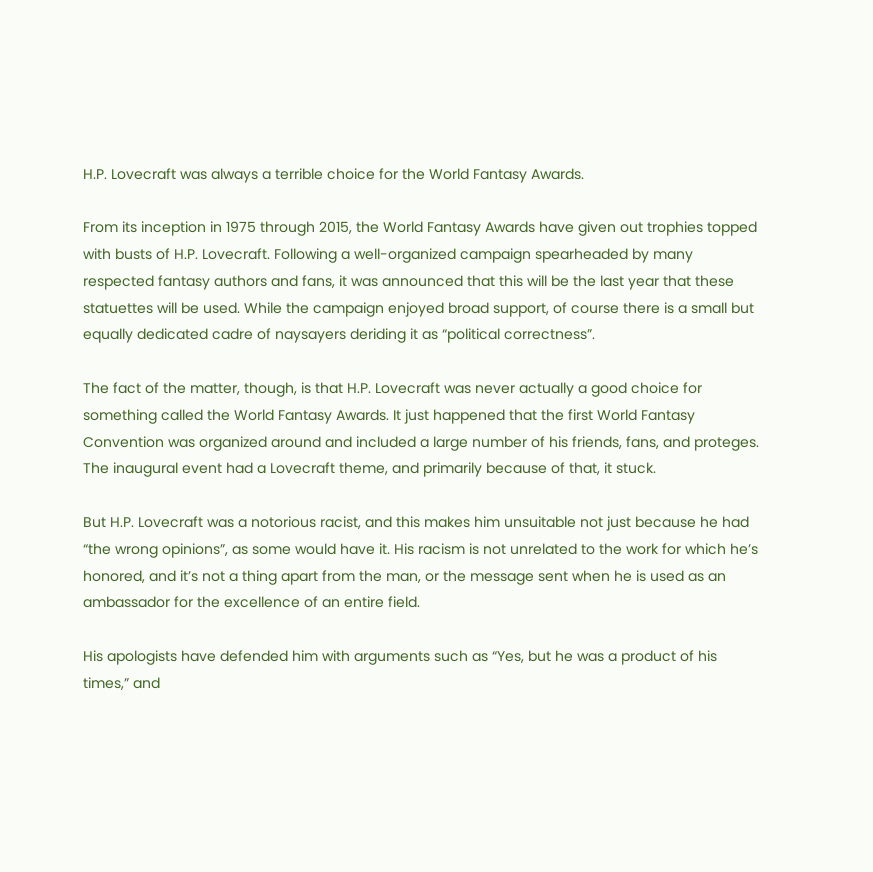H.P. Lovecraft was always a terrible choice for the World Fantasy Awards.

From its inception in 1975 through 2015, the World Fantasy Awards have given out trophies topped with busts of H.P. Lovecraft. Following a well-organized campaign spearheaded by many respected fantasy authors and fans, it was announced that this will be the last year that these statuettes will be used. While the campaign enjoyed broad support, of course there is a small but equally dedicated cadre of naysayers deriding it as “political correctness”.

The fact of the matter, though, is that H.P. Lovecraft was never actually a good choice for something called the World Fantasy Awards. It just happened that the first World Fantasy Convention was organized around and included a large number of his friends, fans, and proteges. The inaugural event had a Lovecraft theme, and primarily because of that, it stuck.

But H.P. Lovecraft was a notorious racist, and this makes him unsuitable not just because he had “the wrong opinions”, as some would have it. His racism is not unrelated to the work for which he’s honored, and it’s not a thing apart from the man, or the message sent when he is used as an ambassador for the excellence of an entire field.

His apologists have defended him with arguments such as “Yes, but he was a product of his times,” and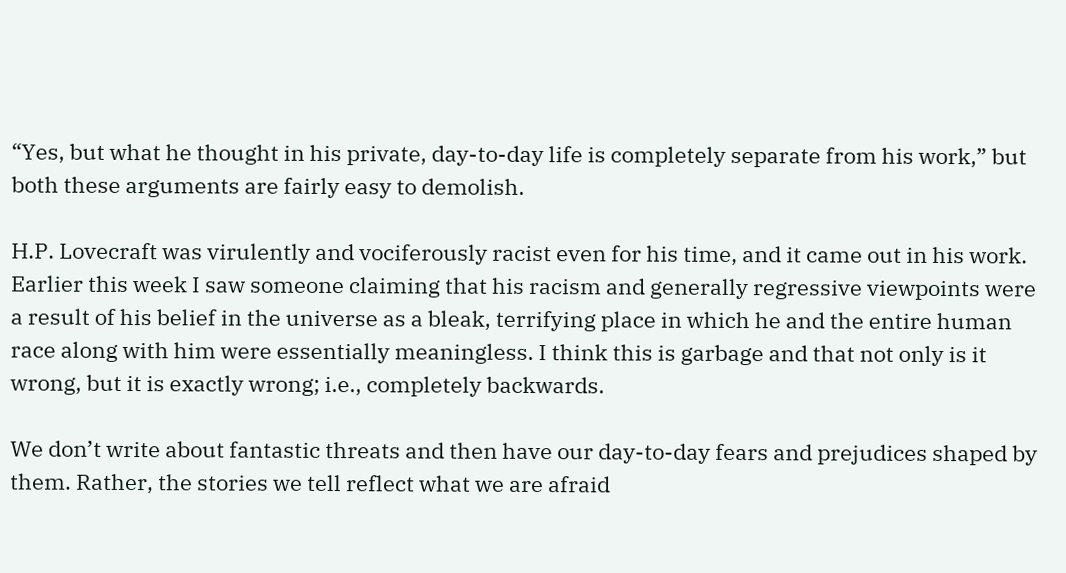“Yes, but what he thought in his private, day-to-day life is completely separate from his work,” but both these arguments are fairly easy to demolish.

H.P. Lovecraft was virulently and vociferously racist even for his time, and it came out in his work. Earlier this week I saw someone claiming that his racism and generally regressive viewpoints were a result of his belief in the universe as a bleak, terrifying place in which he and the entire human race along with him were essentially meaningless. I think this is garbage and that not only is it wrong, but it is exactly wrong; i.e., completely backwards.

We don’t write about fantastic threats and then have our day-to-day fears and prejudices shaped by them. Rather, the stories we tell reflect what we are afraid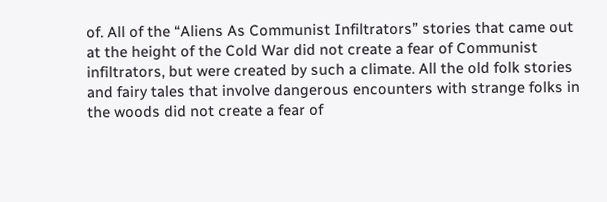of. All of the “Aliens As Communist Infiltrators” stories that came out at the height of the Cold War did not create a fear of Communist infiltrators, but were created by such a climate. All the old folk stories and fairy tales that involve dangerous encounters with strange folks in the woods did not create a fear of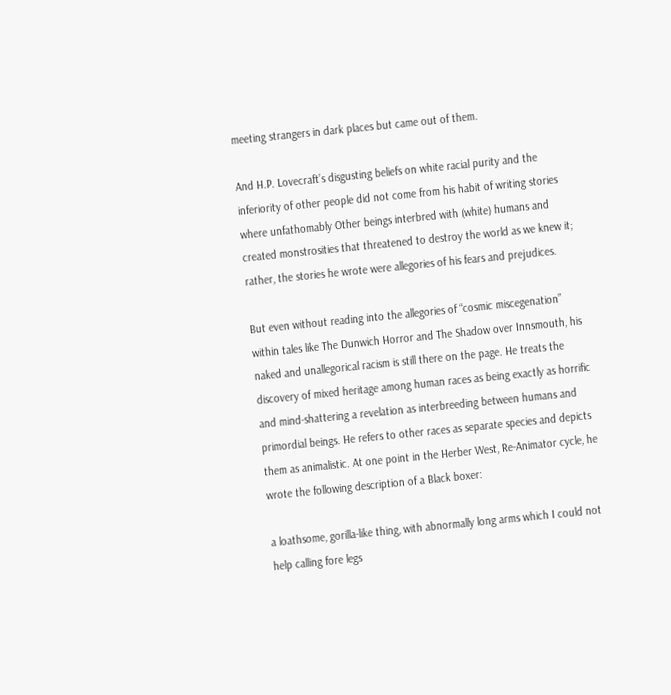meeting strangers in dark places but came out of them.

And H.P. Lovecraft’s disgusting beliefs on white racial purity and the inferiority of other people did not come from his habit of writing stories where unfathomably Other beings interbred with (white) humans and created monstrosities that threatened to destroy the world as we knew it; rather, the stories he wrote were allegories of his fears and prejudices.

But even without reading into the allegories of “cosmic miscegenation” within tales like The Dunwich Horror and The Shadow over Innsmouth, his naked and unallegorical racism is still there on the page. He treats the discovery of mixed heritage among human races as being exactly as horrific and mind-shattering a revelation as interbreeding between humans and primordial beings. He refers to other races as separate species and depicts them as animalistic. At one point in the Herber West, Re-Animator cycle, he wrote the following description of a Black boxer:

a loathsome, gorilla-like thing, with abnormally long arms which I could not help calling fore legs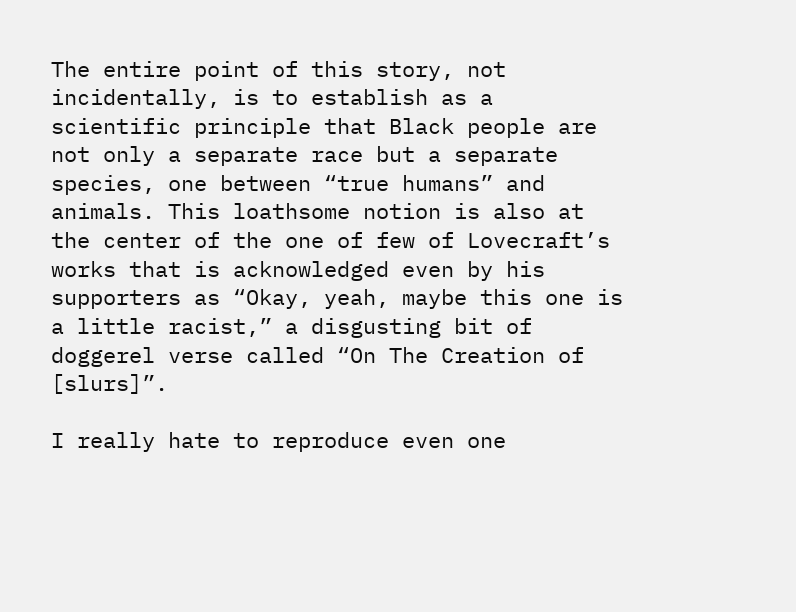The entire point of this story, not incidentally, is to establish as a scientific principle that Black people are not only a separate race but a separate species, one between “true humans” and animals. This loathsome notion is also at the center of the one of few of Lovecraft’s works that is acknowledged even by his supporters as “Okay, yeah, maybe this one is a little racist,” a disgusting bit of doggerel verse called “On The Creation of [slurs]”.

I really hate to reproduce even one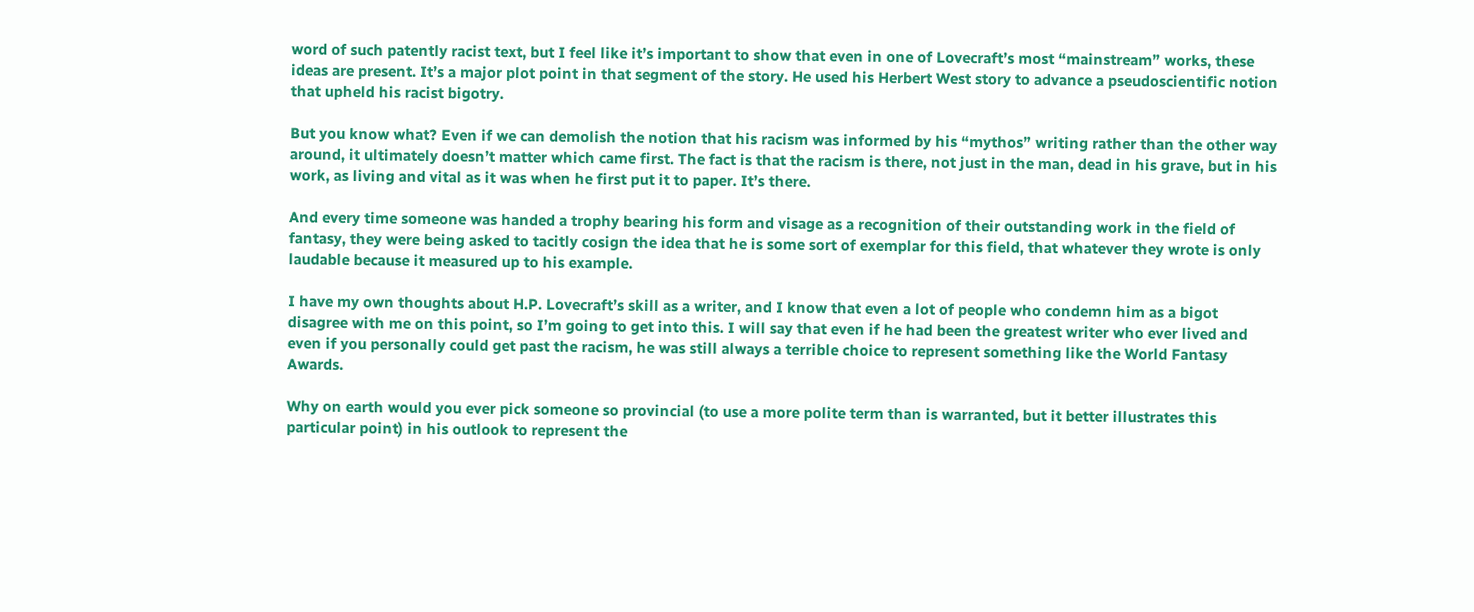word of such patently racist text, but I feel like it’s important to show that even in one of Lovecraft’s most “mainstream” works, these ideas are present. It’s a major plot point in that segment of the story. He used his Herbert West story to advance a pseudoscientific notion that upheld his racist bigotry.

But you know what? Even if we can demolish the notion that his racism was informed by his “mythos” writing rather than the other way around, it ultimately doesn’t matter which came first. The fact is that the racism is there, not just in the man, dead in his grave, but in his work, as living and vital as it was when he first put it to paper. It’s there.

And every time someone was handed a trophy bearing his form and visage as a recognition of their outstanding work in the field of fantasy, they were being asked to tacitly cosign the idea that he is some sort of exemplar for this field, that whatever they wrote is only laudable because it measured up to his example.

I have my own thoughts about H.P. Lovecraft’s skill as a writer, and I know that even a lot of people who condemn him as a bigot disagree with me on this point, so I’m going to get into this. I will say that even if he had been the greatest writer who ever lived and even if you personally could get past the racism, he was still always a terrible choice to represent something like the World Fantasy Awards.

Why on earth would you ever pick someone so provincial (to use a more polite term than is warranted, but it better illustrates this particular point) in his outlook to represent the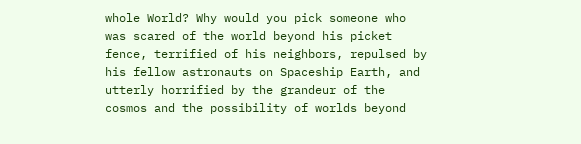whole World? Why would you pick someone who was scared of the world beyond his picket fence, terrified of his neighbors, repulsed by his fellow astronauts on Spaceship Earth, and utterly horrified by the grandeur of the cosmos and the possibility of worlds beyond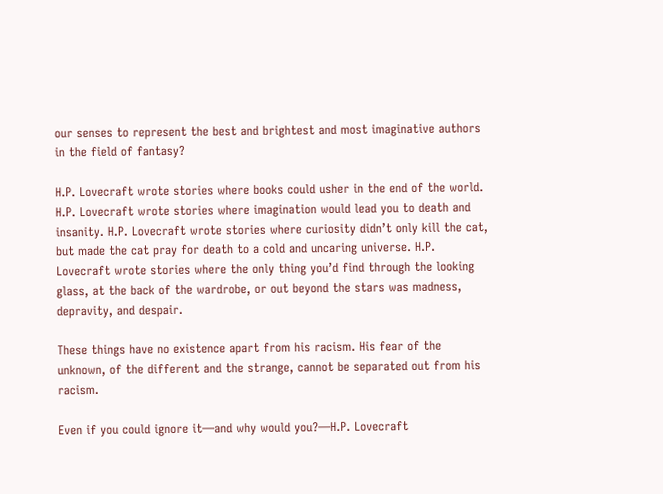our senses to represent the best and brightest and most imaginative authors in the field of fantasy?

H.P. Lovecraft wrote stories where books could usher in the end of the world. H.P. Lovecraft wrote stories where imagination would lead you to death and insanity. H.P. Lovecraft wrote stories where curiosity didn’t only kill the cat, but made the cat pray for death to a cold and uncaring universe. H.P. Lovecraft wrote stories where the only thing you’d find through the looking glass, at the back of the wardrobe, or out beyond the stars was madness, depravity, and despair.

These things have no existence apart from his racism. His fear of the unknown, of the different and the strange, cannot be separated out from his racism.

Even if you could ignore it—and why would you?—H.P. Lovecraft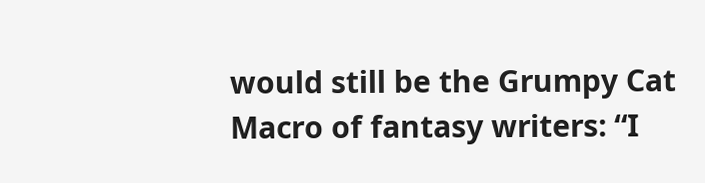would still be the Grumpy Cat Macro of fantasy writers: “I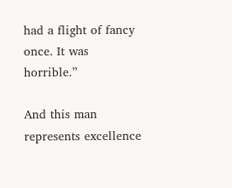had a flight of fancy once. It was horrible.”

And this man represents excellence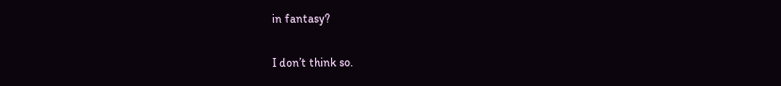in fantasy?

I don’t think so.